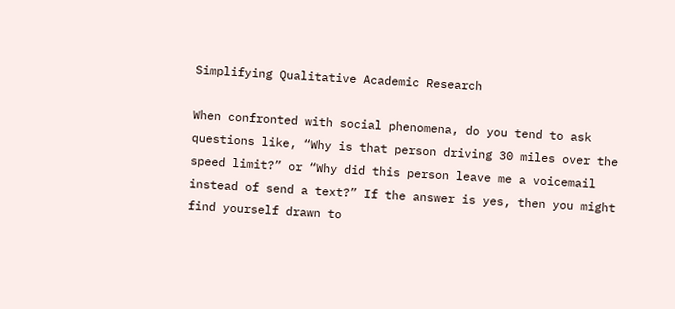Simplifying Qualitative Academic Research

When confronted with social phenomena, do you tend to ask questions like, “Why is that person driving 30 miles over the speed limit?” or “Why did this person leave me a voicemail instead of send a text?” If the answer is yes, then you might find yourself drawn to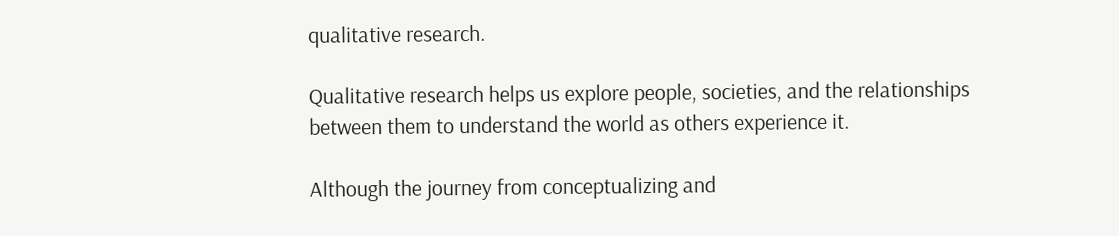qualitative research.

Qualitative research helps us explore people, societies, and the relationships between them to understand the world as others experience it.

Although the journey from conceptualizing and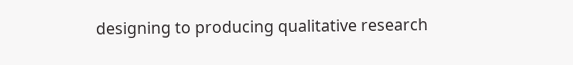designing to producing qualitative research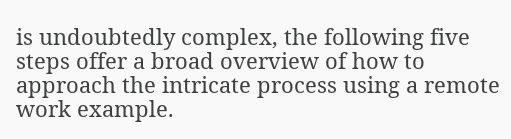is undoubtedly complex, the following five steps offer a broad overview of how to approach the intricate process using a remote work example.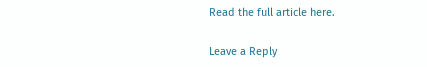Read the full article here.

Leave a Reply